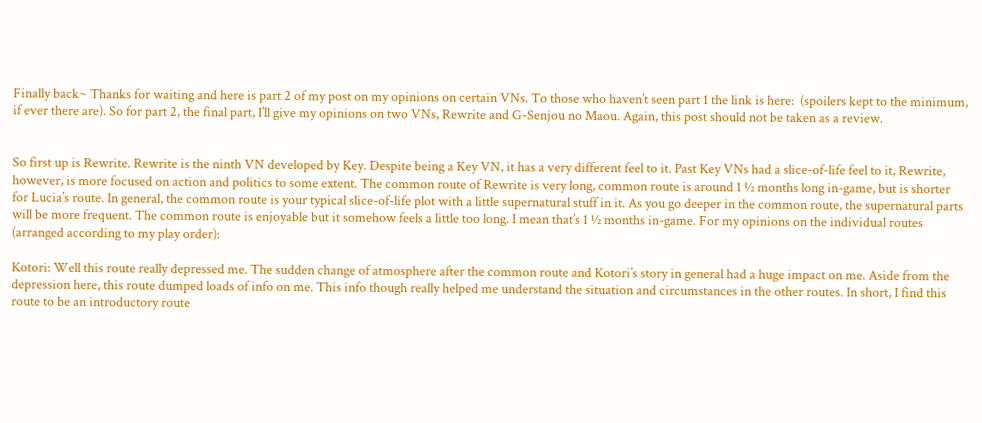Finally back~ Thanks for waiting and here is part 2 of my post on my opinions on certain VNs. To those who haven’t seen part 1 the link is here:  (spoilers kept to the minimum, if ever there are). So for part 2, the final part, I’ll give my opinions on two VNs, Rewrite and G-Senjou no Maou. Again, this post should not be taken as a review.


So first up is Rewrite. Rewrite is the ninth VN developed by Key. Despite being a Key VN, it has a very different feel to it. Past Key VNs had a slice-of-life feel to it, Rewrite, however, is more focused on action and politics to some extent. The common route of Rewrite is very long, common route is around 1 ½ months long in-game, but is shorter for Lucia’s route. In general, the common route is your typical slice-of-life plot with a little supernatural stuff in it. As you go deeper in the common route, the supernatural parts will be more frequent. The common route is enjoyable but it somehow feels a little too long. I mean that’s 1 ½ months in-game. For my opinions on the individual routes (arranged according to my play order):

Kotori: Well this route really depressed me. The sudden change of atmosphere after the common route and Kotori’s story in general had a huge impact on me. Aside from the depression here, this route dumped loads of info on me. This info though really helped me understand the situation and circumstances in the other routes. In short, I find this route to be an introductory route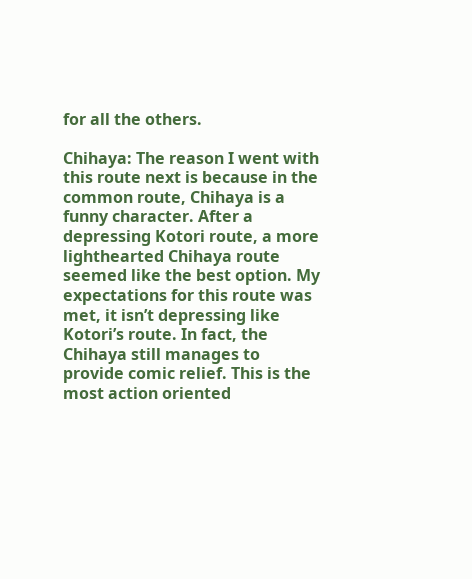for all the others.

Chihaya: The reason I went with this route next is because in the common route, Chihaya is a funny character. After a depressing Kotori route, a more lighthearted Chihaya route seemed like the best option. My expectations for this route was met, it isn’t depressing like Kotori’s route. In fact, the Chihaya still manages to provide comic relief. This is the most action oriented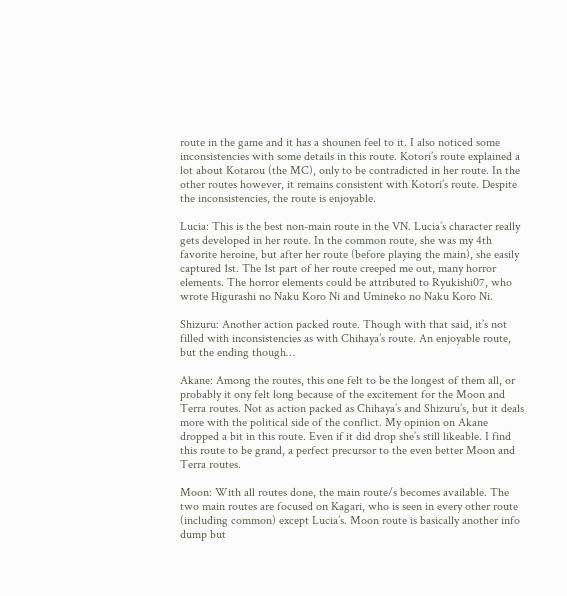route in the game and it has a shounen feel to it. I also noticed some inconsistencies with some details in this route. Kotori’s route explained a lot about Kotarou (the MC), only to be contradicted in her route. In the other routes however, it remains consistent with Kotori’s route. Despite the inconsistencies, the route is enjoyable.

Lucia: This is the best non-main route in the VN. Lucia’s character really gets developed in her route. In the common route, she was my 4th favorite heroine, but after her route (before playing the main), she easily captured 1st. The 1st part of her route creeped me out, many horror elements. The horror elements could be attributed to Ryukishi07, who wrote Higurashi no Naku Koro Ni and Umineko no Naku Koro Ni.

Shizuru: Another action packed route. Though with that said, it’s not filled with inconsistencies as with Chihaya’s route. An enjoyable route, but the ending though…

Akane: Among the routes, this one felt to be the longest of them all, or probably it ony felt long because of the excitement for the Moon and Terra routes. Not as action packed as Chihaya’s and Shizuru’s, but it deals more with the political side of the conflict. My opinion on Akane dropped a bit in this route. Even if it did drop she’s still likeable. I find this route to be grand, a perfect precursor to the even better Moon and Terra routes.

Moon: With all routes done, the main route/s becomes available. The two main routes are focused on Kagari, who is seen in every other route (including common) except Lucia’s. Moon route is basically another info dump but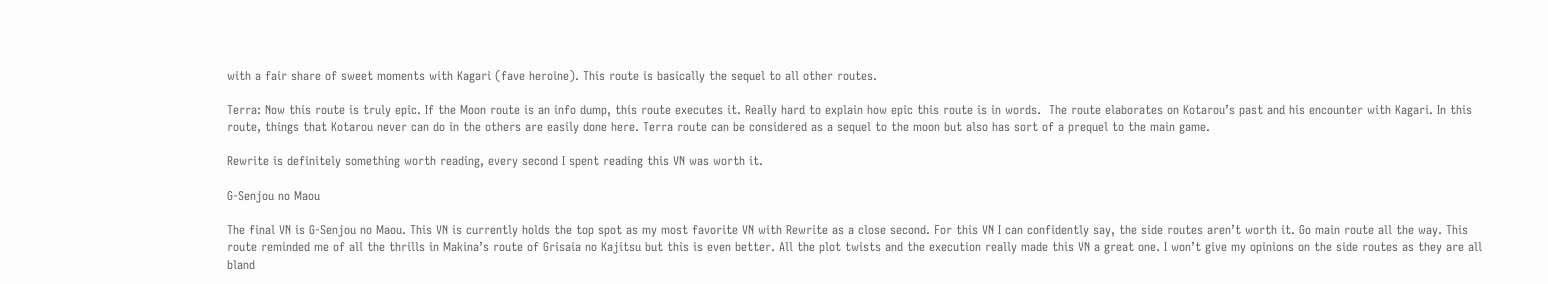with a fair share of sweet moments with Kagari (fave heroine). This route is basically the sequel to all other routes.

Terra: Now this route is truly epic. If the Moon route is an info dump, this route executes it. Really hard to explain how epic this route is in words.  The route elaborates on Kotarou’s past and his encounter with Kagari. In this route, things that Kotarou never can do in the others are easily done here. Terra route can be considered as a sequel to the moon but also has sort of a prequel to the main game.

Rewrite is definitely something worth reading, every second I spent reading this VN was worth it.

G-Senjou no Maou

The final VN is G-Senjou no Maou. This VN is currently holds the top spot as my most favorite VN with Rewrite as a close second. For this VN I can confidently say, the side routes aren’t worth it. Go main route all the way. This route reminded me of all the thrills in Makina’s route of Grisaia no Kajitsu but this is even better. All the plot twists and the execution really made this VN a great one. I won’t give my opinions on the side routes as they are all bland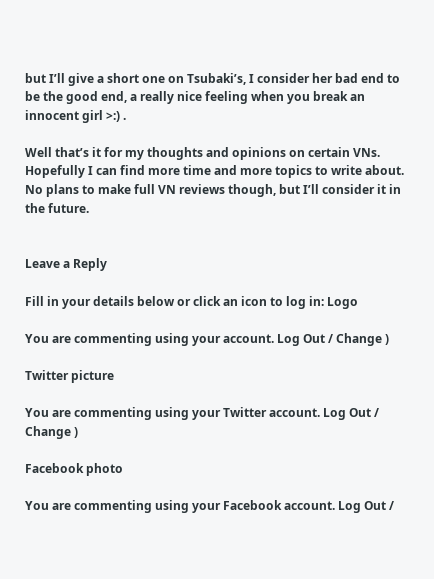but I’ll give a short one on Tsubaki’s, I consider her bad end to be the good end, a really nice feeling when you break an innocent girl >:) .

Well that’s it for my thoughts and opinions on certain VNs. Hopefully I can find more time and more topics to write about. No plans to make full VN reviews though, but I’ll consider it in the future.


Leave a Reply

Fill in your details below or click an icon to log in: Logo

You are commenting using your account. Log Out / Change )

Twitter picture

You are commenting using your Twitter account. Log Out / Change )

Facebook photo

You are commenting using your Facebook account. Log Out /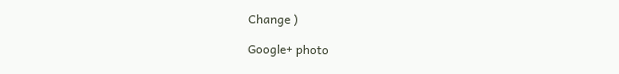Change )

Google+ photo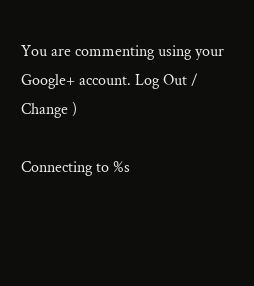You are commenting using your Google+ account. Log Out / Change )

Connecting to %s